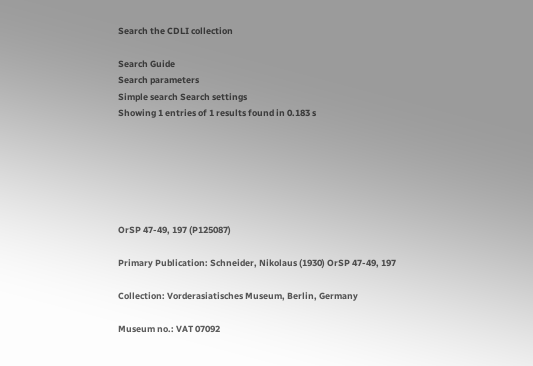Search the CDLI collection

Search Guide
Search parameters
Simple search Search settings
Showing 1 entries of 1 results found in 0.183 s






OrSP 47-49, 197 (P125087)

Primary Publication: Schneider, Nikolaus (1930) OrSP 47-49, 197

Collection: Vorderasiatisches Museum, Berlin, Germany

Museum no.: VAT 07092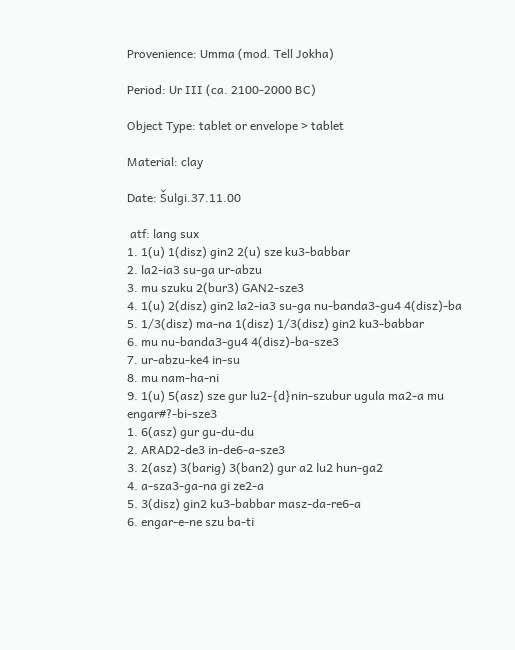Provenience: Umma (mod. Tell Jokha)

Period: Ur III (ca. 2100-2000 BC)

Object Type: tablet or envelope > tablet

Material: clay

Date: Šulgi.37.11.00

 atf: lang sux
1. 1(u) 1(disz) gin2 2(u) sze ku3-babbar
2. la2-ia3 su-ga ur-abzu
3. mu szuku 2(bur3) GAN2-sze3
4. 1(u) 2(disz) gin2 la2-ia3 su-ga nu-banda3-gu4 4(disz)-ba
5. 1/3(disz) ma-na 1(disz) 1/3(disz) gin2 ku3-babbar
6. mu nu-banda3-gu4 4(disz)-ba-sze3
7. ur-abzu-ke4 in-su
8. mu nam-ha-ni
9. 1(u) 5(asz) sze gur lu2-{d}nin-szubur ugula ma2-a mu engar#?-bi-sze3
1. 6(asz) gur gu-du-du
2. ARAD2-de3 in-de6-a-sze3
3. 2(asz) 3(barig) 3(ban2) gur a2 lu2 hun-ga2
4. a-sza3-ga-na gi ze2-a
5. 3(disz) gin2 ku3-babbar masz-da-re6-a
6. engar-e-ne szu ba-ti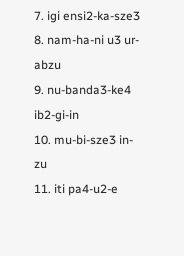7. igi ensi2-ka-sze3
8. nam-ha-ni u3 ur-abzu
9. nu-banda3-ke4 ib2-gi-in
10. mu-bi-sze3 in-zu
11. iti pa4-u2-e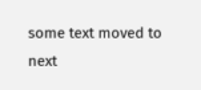some text moved to next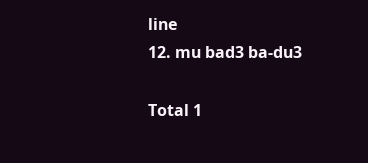line
12. mu bad3 ba-du3

Total 1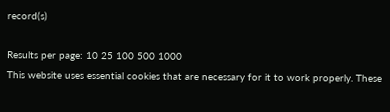record(s)

Results per page: 10 25 100 500 1000
This website uses essential cookies that are necessary for it to work properly. These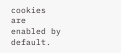cookies are enabled by default.